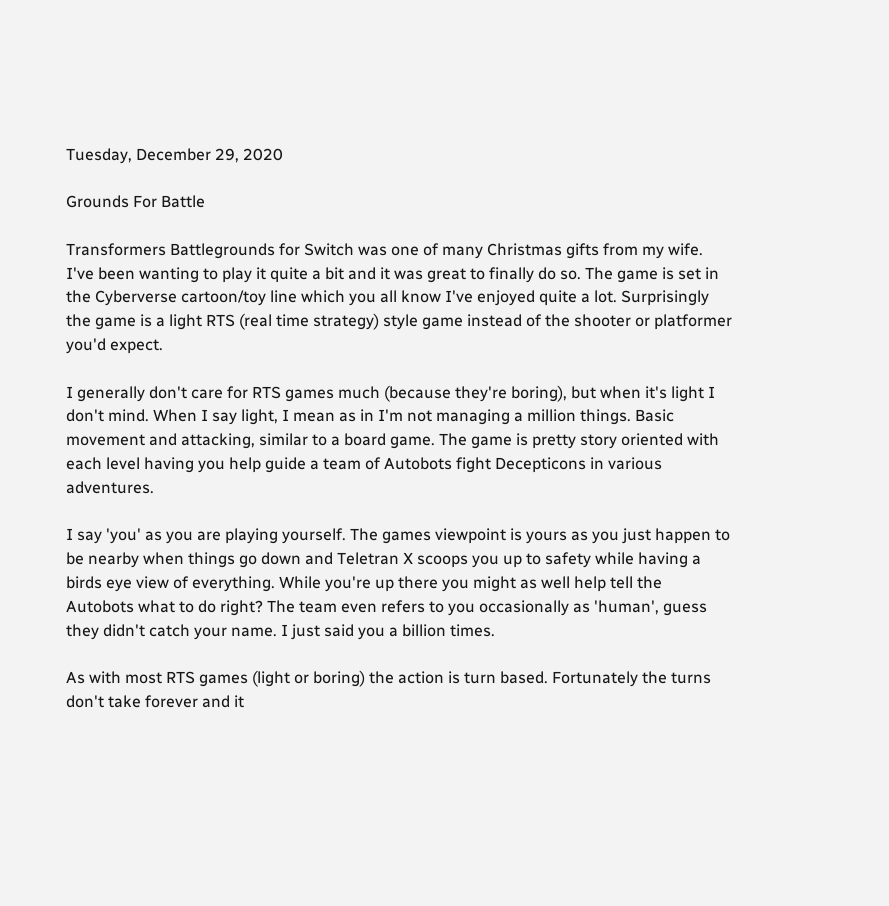Tuesday, December 29, 2020

Grounds For Battle

Transformers Battlegrounds for Switch was one of many Christmas gifts from my wife. I've been wanting to play it quite a bit and it was great to finally do so. The game is set in the Cyberverse cartoon/toy line which you all know I've enjoyed quite a lot. Surprisingly the game is a light RTS (real time strategy) style game instead of the shooter or platformer you'd expect.

I generally don't care for RTS games much (because they're boring), but when it's light I don't mind. When I say light, I mean as in I'm not managing a million things. Basic movement and attacking, similar to a board game. The game is pretty story oriented with each level having you help guide a team of Autobots fight Decepticons in various adventures.

I say 'you' as you are playing yourself. The games viewpoint is yours as you just happen to be nearby when things go down and Teletran X scoops you up to safety while having a birds eye view of everything. While you're up there you might as well help tell the Autobots what to do right? The team even refers to you occasionally as 'human', guess they didn't catch your name. I just said you a billion times.

As with most RTS games (light or boring) the action is turn based. Fortunately the turns don't take forever and it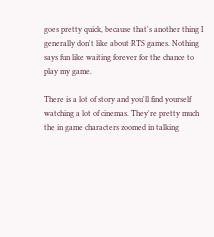goes pretty quick, because that's another thing I generally don't like about RTS games. Nothing says fun like waiting forever for the chance to play my game.

There is a lot of story and you'll find yourself watching a lot of cinemas. They're pretty much the in game characters zoomed in talking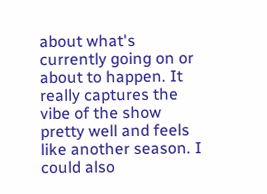about what's currently going on or about to happen. It really captures the vibe of the show pretty well and feels like another season. I could also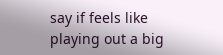say if feels like playing out a big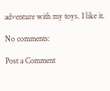adventure with my toys. I like it.

No comments:

Post a Comment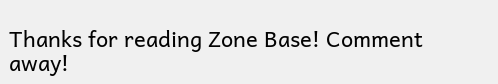Thanks for reading Zone Base! Comment away!